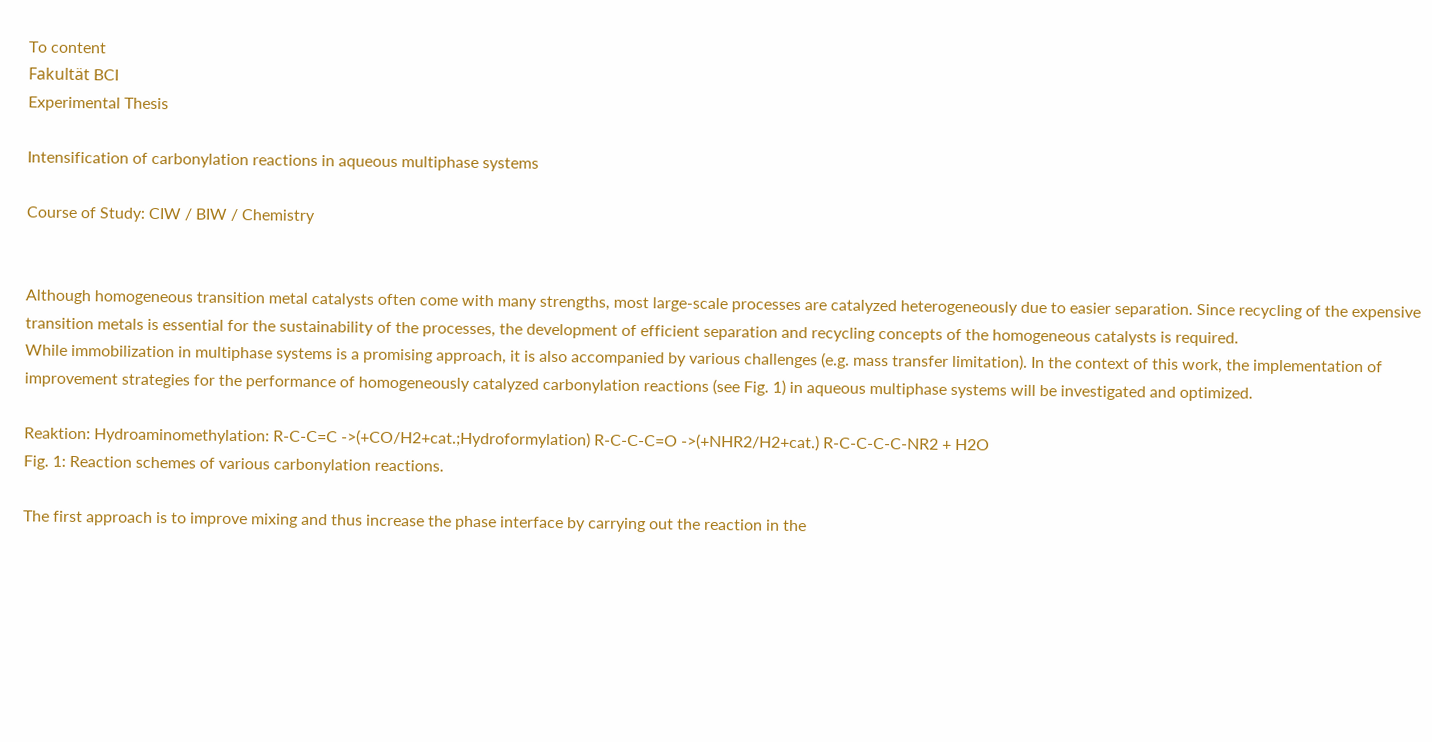To content
Fakultät BCI
Experimental Thesis

Intensification of carbonylation reactions in aqueous multiphase systems

Course of Study: CIW / BIW / Chemistry


Although homogeneous transition metal catalysts often come with many strengths, most large-scale processes are catalyzed heterogeneously due to easier separation. Since recycling of the expensive transition metals is essential for the sustainability of the processes, the development of efficient separation and recycling concepts of the homogeneous catalysts is required.
While immobilization in multiphase systems is a promising approach, it is also accompanied by various challenges (e.g. mass transfer limitation). In the context of this work, the implementation of improvement strategies for the performance of homogeneously catalyzed carbonylation reactions (see Fig. 1) in aqueous multiphase systems will be investigated and optimized.

Reaktion: Hydroaminomethylation: R-C-C=C ->(+CO/H2+cat.;Hydroformylation) R-C-C-C=O ->(+NHR2/H2+cat.) R-C-C-C-C-NR2 + H2O
Fig. 1: Reaction schemes of various carbonylation reactions.

The first approach is to improve mixing and thus increase the phase interface by carrying out the reaction in the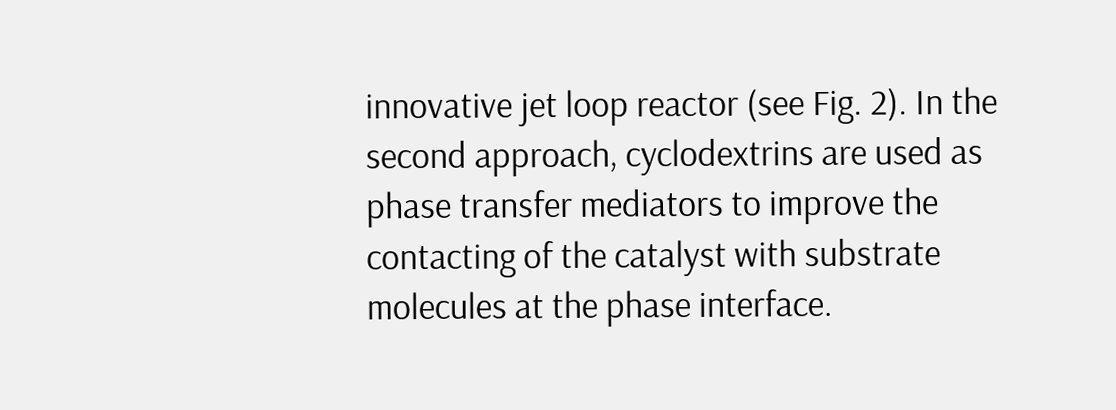innovative jet loop reactor (see Fig. 2). In the second approach, cyclodextrins are used as phase transfer mediators to improve the contacting of the catalyst with substrate molecules at the phase interface.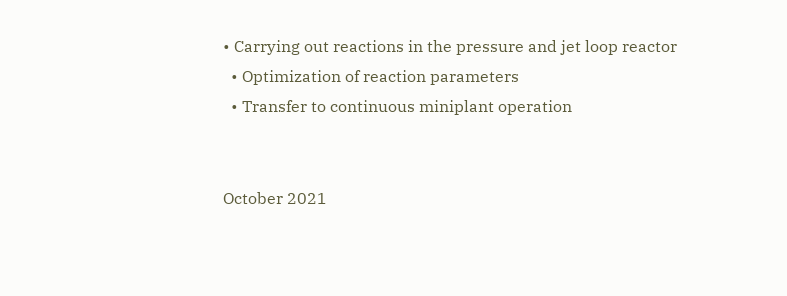• Carrying out reactions in the pressure and jet loop reactor
  • Optimization of reaction parameters
  • Transfer to continuous miniplant operation


October 2021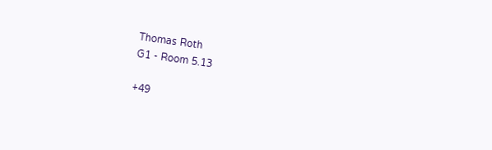Thomas Roth
G1 - Room 5.13

+49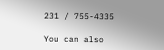231 / 755-4335

You can also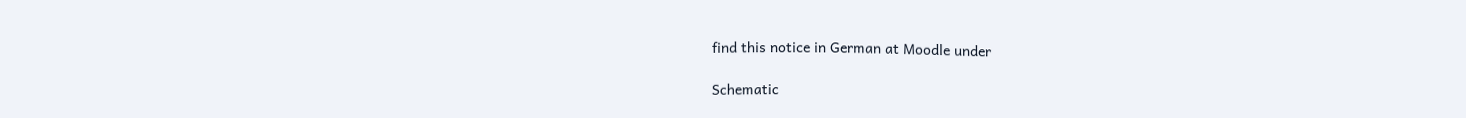find this notice in German at Moodle under

Schematic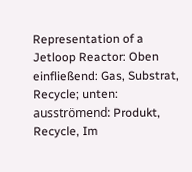Representation of a Jetloop Reactor: Oben einfließend: Gas, Substrat, Recycle; unten: ausströmend: Produkt, Recycle, Im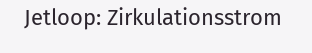Jetloop: Zirkulationsstrom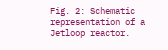Fig. 2: Schematic representation of a Jetloop reactor.